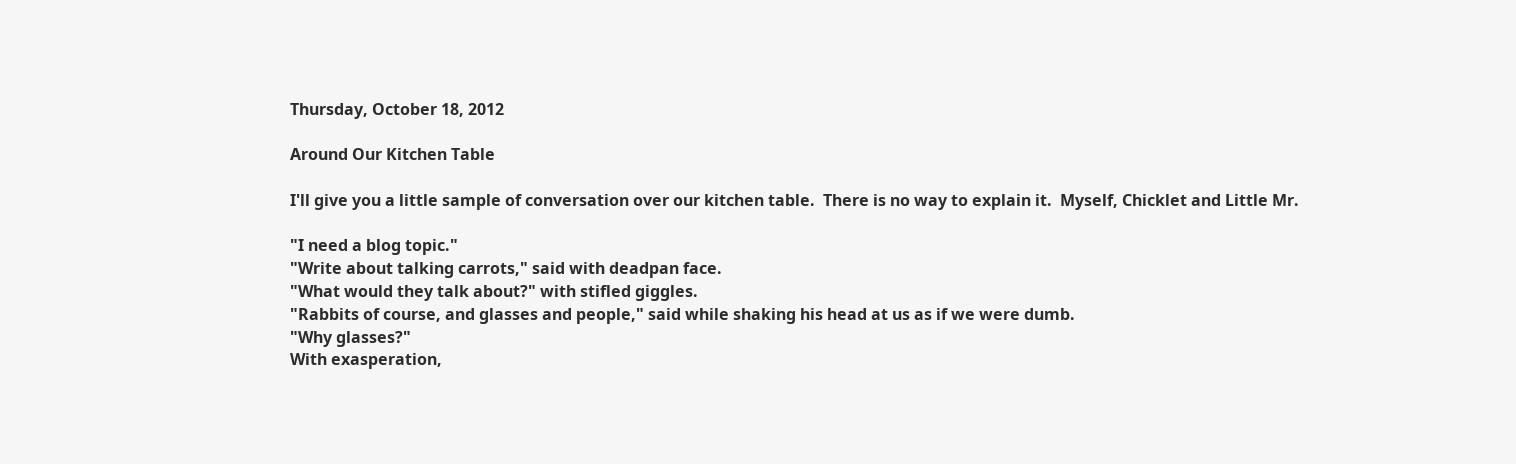Thursday, October 18, 2012

Around Our Kitchen Table

I'll give you a little sample of conversation over our kitchen table.  There is no way to explain it.  Myself, Chicklet and Little Mr.

"I need a blog topic."
"Write about talking carrots," said with deadpan face.
"What would they talk about?" with stifled giggles.
"Rabbits of course, and glasses and people," said while shaking his head at us as if we were dumb.
"Why glasses?"
With exasperation,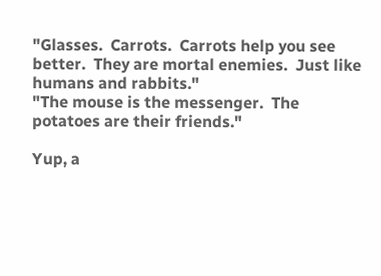"Glasses.  Carrots.  Carrots help you see better.  They are mortal enemies.  Just like humans and rabbits."
"The mouse is the messenger.  The potatoes are their friends."

Yup, a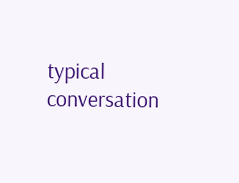typical conversation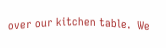over our kitchen table.  We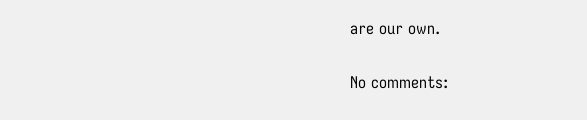are our own.

No comments: